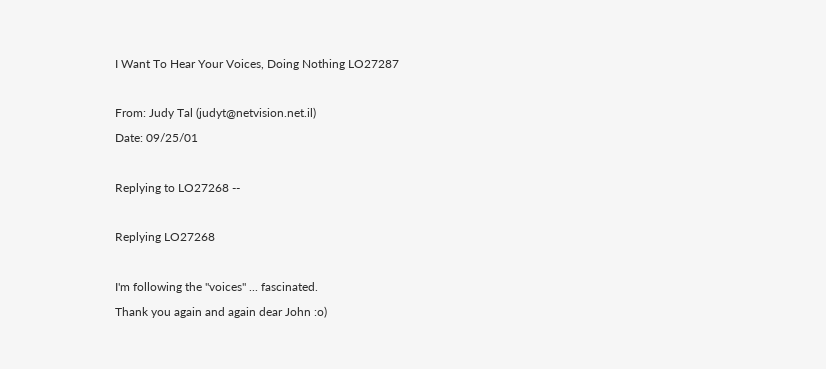I Want To Hear Your Voices, Doing Nothing LO27287

From: Judy Tal (judyt@netvision.net.il)
Date: 09/25/01

Replying to LO27268 --

Replying LO27268

I'm following the "voices" ... fascinated.
Thank you again and again dear John :o)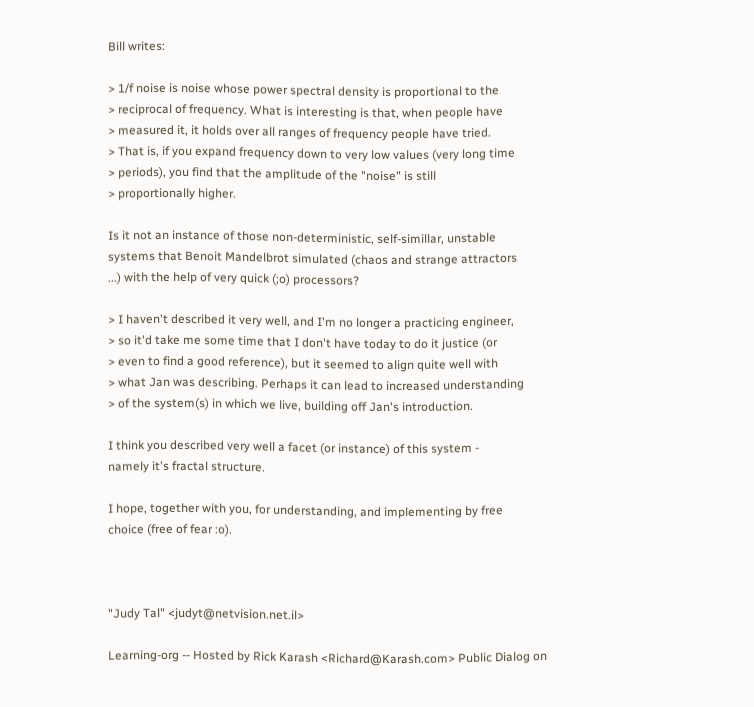Bill writes:

> 1/f noise is noise whose power spectral density is proportional to the
> reciprocal of frequency. What is interesting is that, when people have
> measured it, it holds over all ranges of frequency people have tried.
> That is, if you expand frequency down to very low values (very long time
> periods), you find that the amplitude of the "noise" is still
> proportionally higher.

Is it not an instance of those non-deterministic, self-simillar, unstable
systems that Benoit Mandelbrot simulated (chaos and strange attractors
...) with the help of very quick (;o) processors?

> I haven't described it very well, and I'm no longer a practicing engineer,
> so it'd take me some time that I don't have today to do it justice (or
> even to find a good reference), but it seemed to align quite well with
> what Jan was describing. Perhaps it can lead to increased understanding
> of the system(s) in which we live, building off Jan's introduction.

I think you described very well a facet (or instance) of this system -
namely it's fractal structure.

I hope, together with you, for understanding, and implementing by free
choice (free of fear :o).



"Judy Tal" <judyt@netvision.net.il>

Learning-org -- Hosted by Rick Karash <Richard@Karash.com> Public Dialog on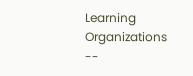Learning Organizations --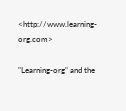<http://www.learning-org.com>

"Learning-org" and the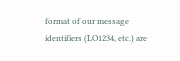format of our message identifiers (LO1234, etc.) are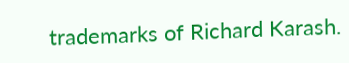trademarks of Richard Karash.